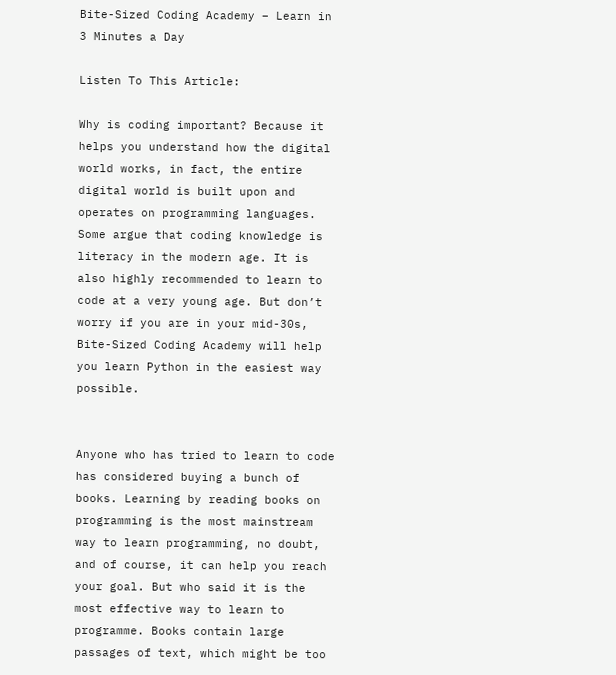Bite-Sized Coding Academy – Learn in 3 Minutes a Day

Listen To This Article:

Why is coding important? Because it helps you understand how the digital world works, in fact, the entire digital world is built upon and operates on programming languages. Some argue that coding knowledge is literacy in the modern age. It is also highly recommended to learn to code at a very young age. But don’t worry if you are in your mid-30s, Bite-Sized Coding Academy will help you learn Python in the easiest way possible.


Anyone who has tried to learn to code has considered buying a bunch of books. Learning by reading books on programming is the most mainstream way to learn programming, no doubt, and of course, it can help you reach your goal. But who said it is the most effective way to learn to programme. Books contain large passages of text, which might be too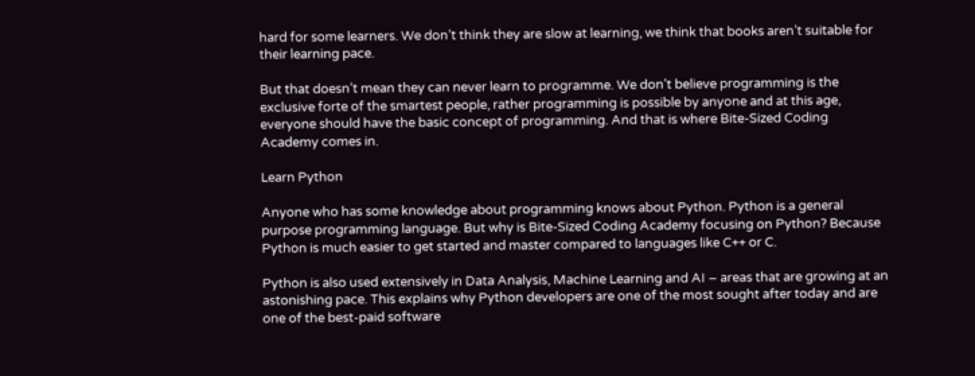hard for some learners. We don’t think they are slow at learning, we think that books aren’t suitable for their learning pace.

But that doesn’t mean they can never learn to programme. We don’t believe programming is the exclusive forte of the smartest people, rather programming is possible by anyone and at this age, everyone should have the basic concept of programming. And that is where Bite-Sized Coding Academy comes in.

Learn Python

Anyone who has some knowledge about programming knows about Python. Python is a general purpose programming language. But why is Bite-Sized Coding Academy focusing on Python? Because Python is much easier to get started and master compared to languages like C++ or C.

Python is also used extensively in Data Analysis, Machine Learning and AI – areas that are growing at an astonishing pace. This explains why Python developers are one of the most sought after today and are one of the best-paid software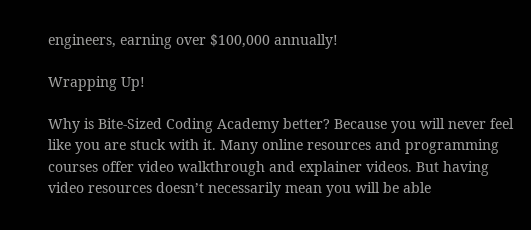engineers, earning over $100,000 annually!

Wrapping Up!

Why is Bite-Sized Coding Academy better? Because you will never feel like you are stuck with it. Many online resources and programming courses offer video walkthrough and explainer videos. But having video resources doesn’t necessarily mean you will be able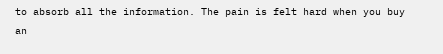to absorb all the information. The pain is felt hard when you buy an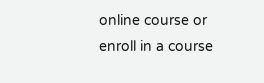online course or enroll in a course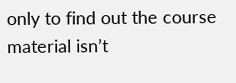only to find out the course material isn’t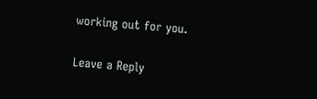working out for you.

Leave a Reply